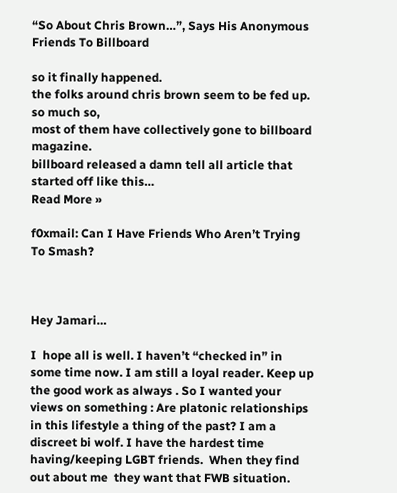“So About Chris Brown…”, Says His Anonymous Friends To Billboard

so it finally happened.
the folks around chris brown seem to be fed up.
so much so,
most of them have collectively gone to billboard magazine.
billboard released a damn tell all article that started off like this…
Read More »

f0xmail: Can I Have Friends Who Aren’t Trying To Smash?



Hey Jamari…

I  hope all is well. I haven’t “checked in” in some time now. I am still a loyal reader. Keep up the good work as always . So I wanted your views on something : Are platonic relationships in this lifestyle a thing of the past? I am a discreet bi wolf. I have the hardest time having/keeping LGBT friends.  When they find out about me  they want that FWB situation.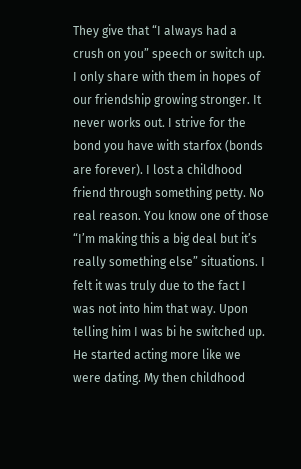They give that “I always had a crush on you” speech or switch up. I only share with them in hopes of our friendship growing stronger. It never works out. I strive for the bond you have with starfox (bonds are forever). I lost a childhood friend through something petty. No real reason. You know one of those “I’m making this a big deal but it’s really something else” situations. I felt it was truly due to the fact I was not into him that way. Upon telling him I was bi he switched up. He started acting more like we were dating. My then childhood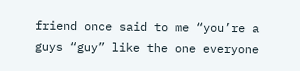friend once said to me “you’re a guys “guy” like the one everyone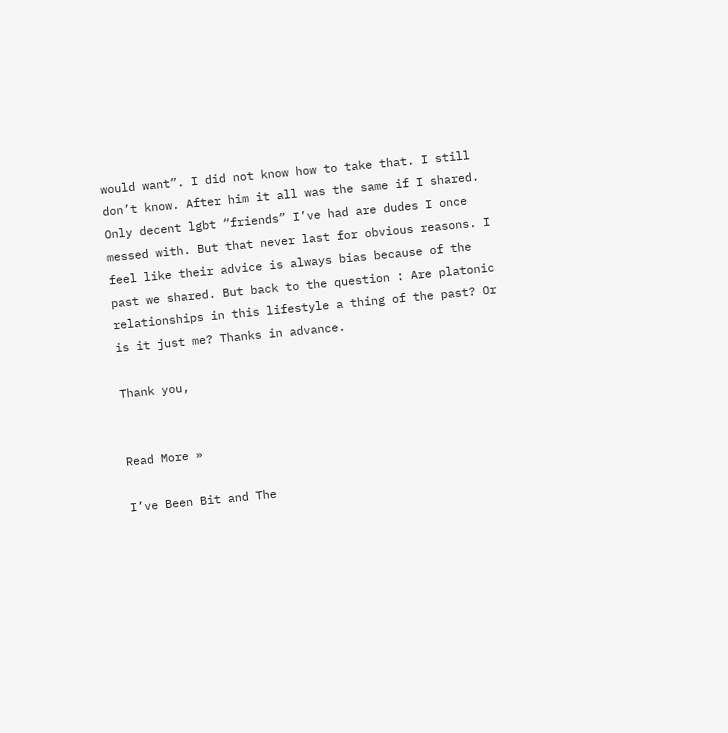would want”. I did not know how to take that. I still don’t know. After him it all was the same if I shared. Only decent lgbt “friends” I’ve had are dudes I once messed with. But that never last for obvious reasons. I feel like their advice is always bias because of the past we shared. But back to the question : Are platonic relationships in this lifestyle a thing of the past? Or is it just me? Thanks in advance.

Thank you,


Read More »

I’ve Been Bit and The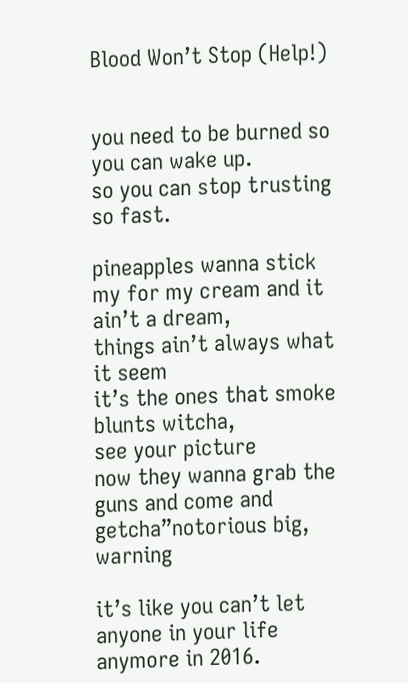Blood Won’t Stop (Help!)


you need to be burned so you can wake up.
so you can stop trusting so fast.

pineapples wanna stick my for my cream and it ain’t a dream,
things ain’t always what it seem
it’s the ones that smoke blunts witcha,
see your picture
now they wanna grab the guns and come and getcha”notorious big, warning

it’s like you can’t let anyone in your life anymore in 2016.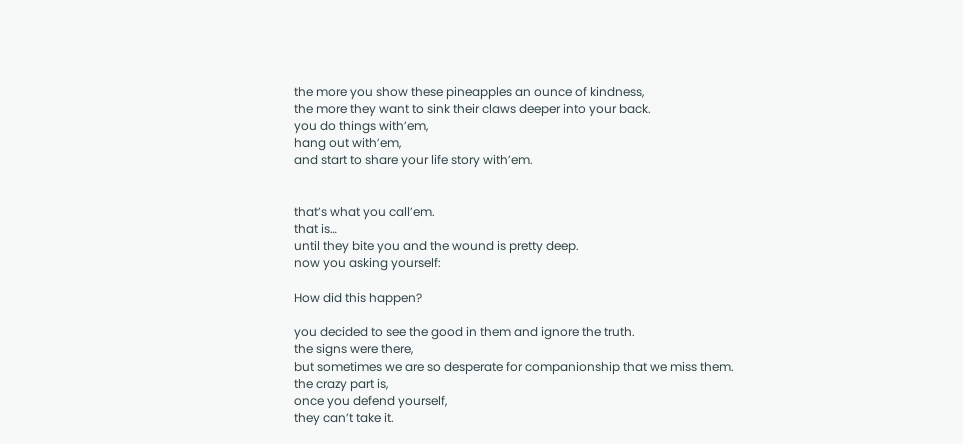the more you show these pineapples an ounce of kindness,
the more they want to sink their claws deeper into your back.
you do things with’em,
hang out with’em,
and start to share your life story with’em.


that’s what you call’em.
that is…
until they bite you and the wound is pretty deep.
now you asking yourself:

How did this happen?

you decided to see the good in them and ignore the truth.
the signs were there,
but sometimes we are so desperate for companionship that we miss them.
the crazy part is,
once you defend yourself,
they can’t take it.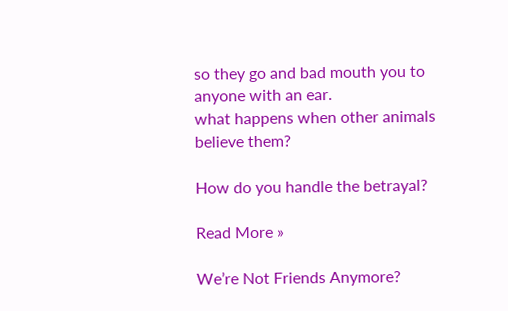so they go and bad mouth you to anyone with an ear.
what happens when other animals believe them?

How do you handle the betrayal?

Read More »

We’re Not Friends Anymore?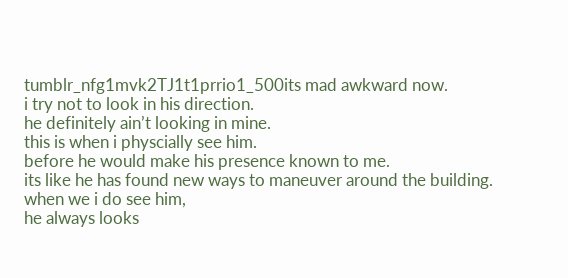tumblr_nfg1mvk2TJ1t1prrio1_500its mad awkward now.
i try not to look in his direction.
he definitely ain’t looking in mine.
this is when i physcially see him.
before he would make his presence known to me.
its like he has found new ways to maneuver around the building.
when we i do see him,
he always looks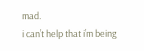mad.
i can’t help that i’m being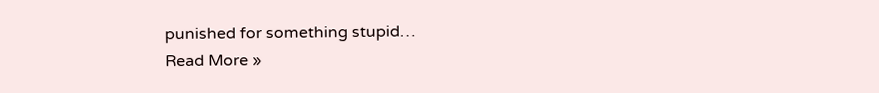punished for something stupid…
Read More »